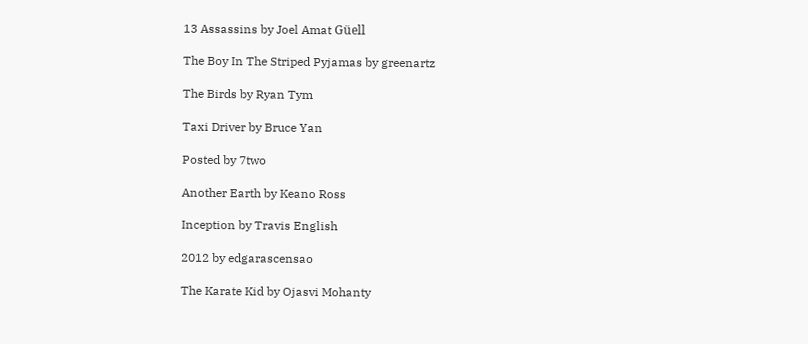13 Assassins by Joel Amat Güell

The Boy In The Striped Pyjamas by greenartz

The Birds by Ryan Tym

Taxi Driver by Bruce Yan

Posted by 7two

Another Earth by Keano Ross

Inception by Travis English

2012 by edgarascensao

The Karate Kid by Ojasvi Mohanty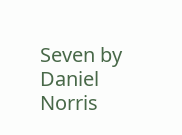Seven by Daniel Norris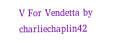V For Vendetta by charliechaplin42